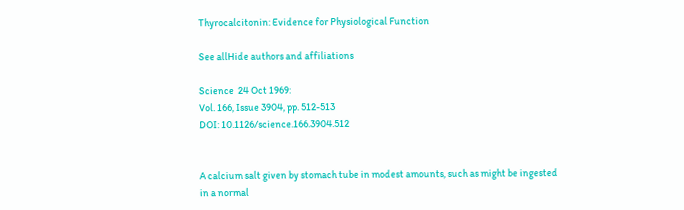Thyrocalcitonin: Evidence for Physiological Function

See allHide authors and affiliations

Science  24 Oct 1969:
Vol. 166, Issue 3904, pp. 512-513
DOI: 10.1126/science.166.3904.512


A calcium salt given by stomach tube in modest amounts, such as might be ingested in a normal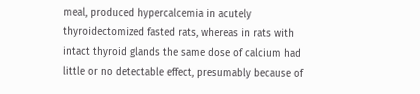meal, produced hypercalcemia in acutely thyroidectomized fasted rats, whereas in rats with intact thyroid glands the same dose of calcium had little or no detectable effect, presumably because of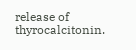release of thyrocalcitonin.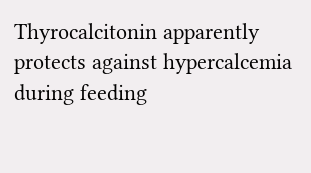Thyrocalcitonin apparently protects against hypercalcemia during feeding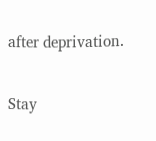after deprivation.

Stay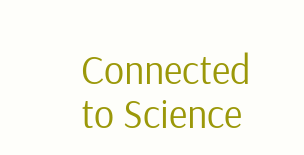Connected to Science